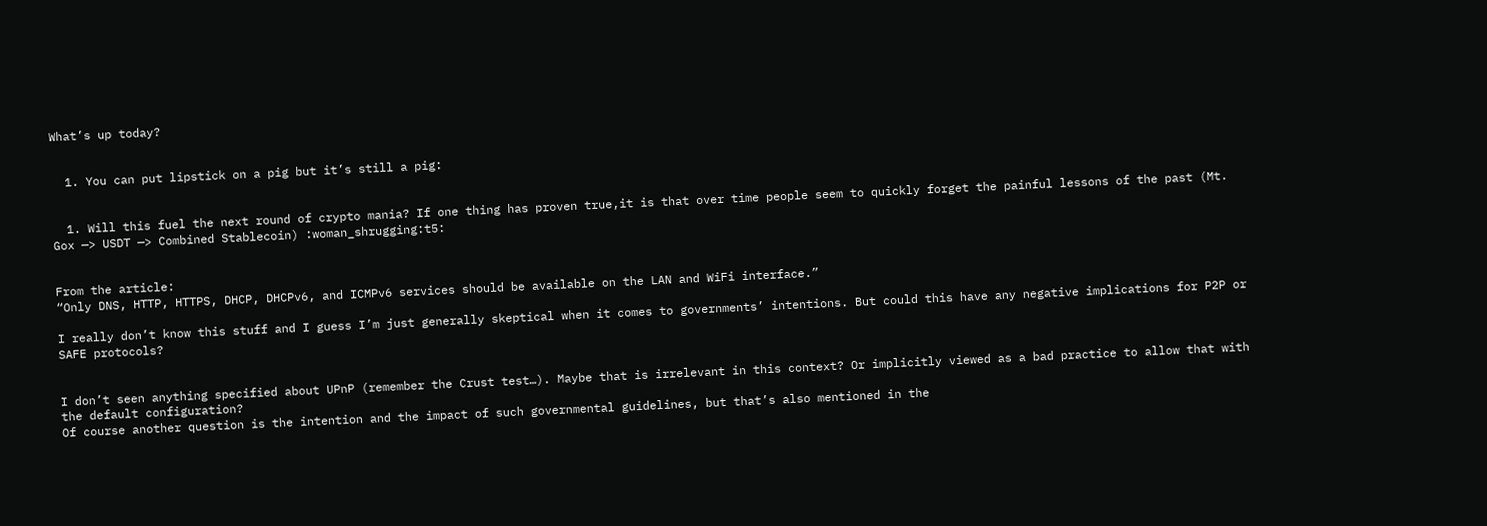What’s up today?


  1. You can put lipstick on a pig but it’s still a pig:


  1. Will this fuel the next round of crypto mania? If one thing has proven true,it is that over time people seem to quickly forget the painful lessons of the past (Mt. Gox —> USDT —> Combined Stablecoin) :woman_shrugging:t5:


From the article:
“Only DNS, HTTP, HTTPS, DHCP, DHCPv6, and ICMPv6 services should be available on the LAN and WiFi interface.”

I really don’t know this stuff and I guess I’m just generally skeptical when it comes to governments’ intentions. But could this have any negative implications for P2P or SAFE protocols?


I don’t seen anything specified about UPnP (remember the Crust test…). Maybe that is irrelevant in this context? Or implicitly viewed as a bad practice to allow that with the default configuration?
Of course another question is the intention and the impact of such governmental guidelines, but that’s also mentioned in the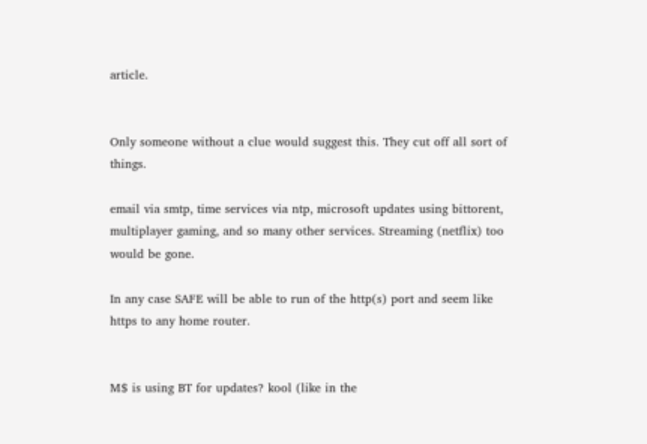article.


Only someone without a clue would suggest this. They cut off all sort of things.

email via smtp, time services via ntp, microsoft updates using bittorent, multiplayer gaming, and so many other services. Streaming (netflix) too would be gone.

In any case SAFE will be able to run of the http(s) port and seem like https to any home router.


M$ is using BT for updates? kool (like in the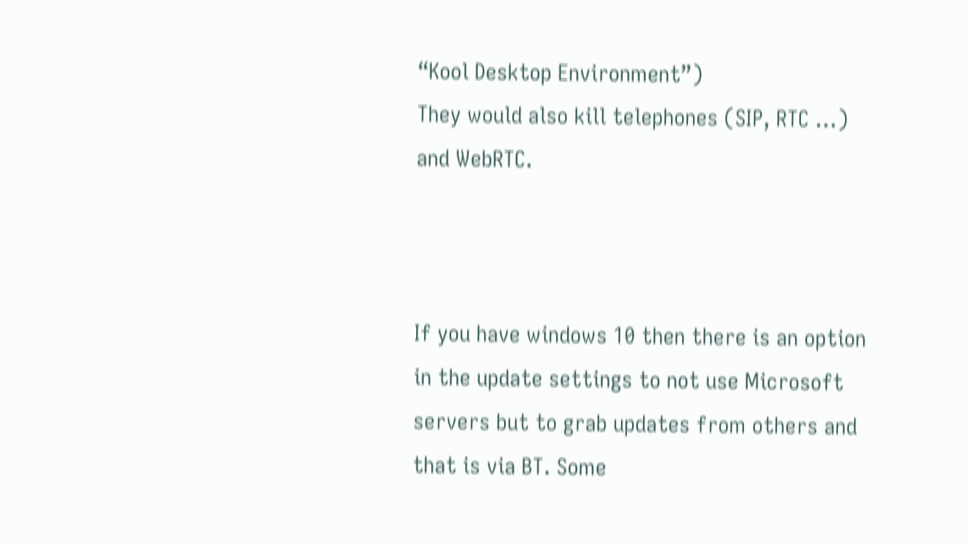“Kool Desktop Environment”)
They would also kill telephones (SIP, RTC …) and WebRTC.



If you have windows 10 then there is an option in the update settings to not use Microsoft servers but to grab updates from others and that is via BT. Some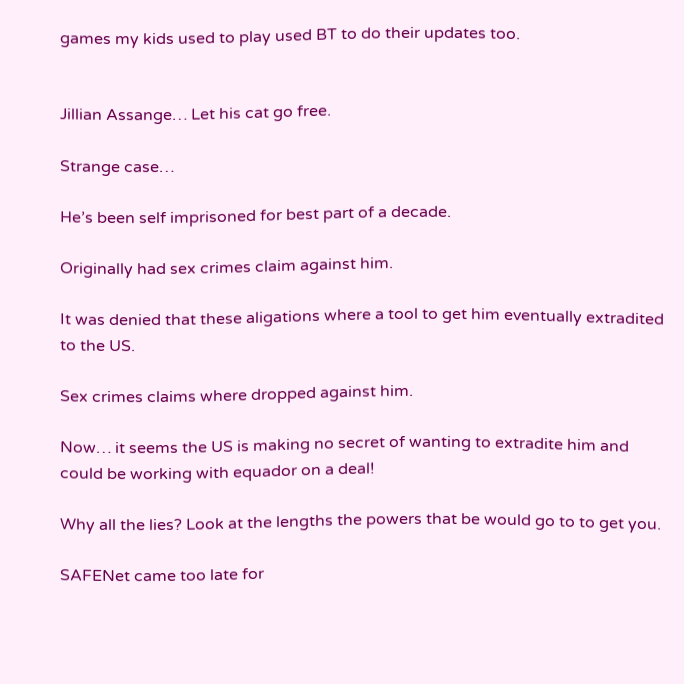games my kids used to play used BT to do their updates too.


Jillian Assange… Let his cat go free.

Strange case…

He’s been self imprisoned for best part of a decade.

Originally had sex crimes claim against him.

It was denied that these aligations where a tool to get him eventually extradited to the US.

Sex crimes claims where dropped against him.

Now… it seems the US is making no secret of wanting to extradite him and could be working with equador on a deal!

Why all the lies? Look at the lengths the powers that be would go to to get you.

SAFENet came too late for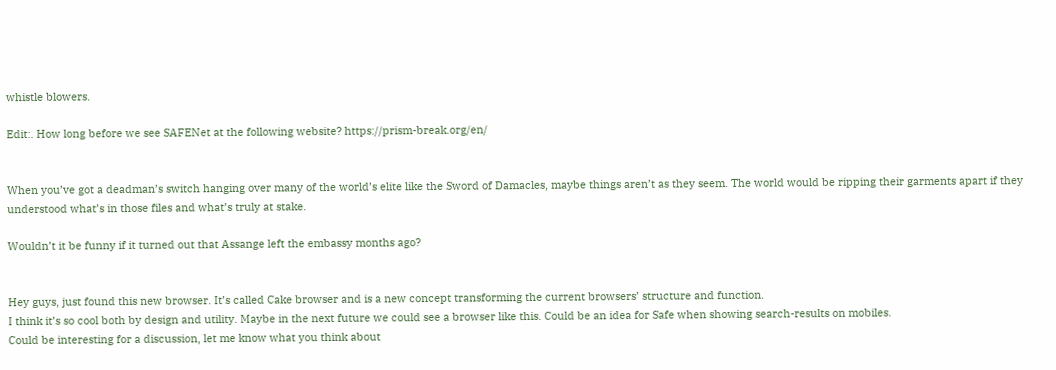whistle blowers.

Edit:. How long before we see SAFENet at the following website? https://prism-break.org/en/


When you’ve got a deadman’s switch hanging over many of the world’s elite like the Sword of Damacles, maybe things aren’t as they seem. The world would be ripping their garments apart if they understood what’s in those files and what’s truly at stake.

Wouldn’t it be funny if it turned out that Assange left the embassy months ago?


Hey guys, just found this new browser. It’s called Cake browser and is a new concept transforming the current browsers’ structure and function.
I think it’s so cool both by design and utility. Maybe in the next future we could see a browser like this. Could be an idea for Safe when showing search-results on mobiles.
Could be interesting for a discussion, let me know what you think about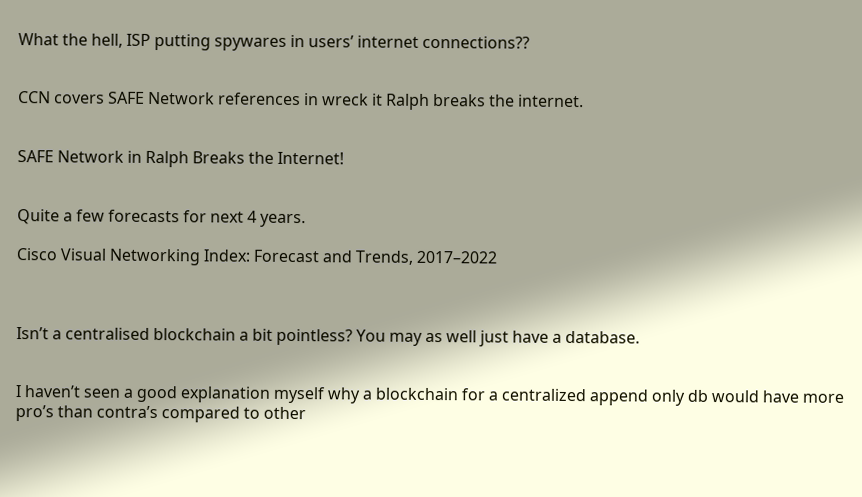What the hell, ISP putting spywares in users’ internet connections??


CCN covers SAFE Network references in wreck it Ralph breaks the internet.


SAFE Network in Ralph Breaks the Internet!


Quite a few forecasts for next 4 years.

Cisco Visual Networking Index: Forecast and Trends, 2017–2022



Isn’t a centralised blockchain a bit pointless? You may as well just have a database.


I haven’t seen a good explanation myself why a blockchain for a centralized append only db would have more pro’s than contra’s compared to other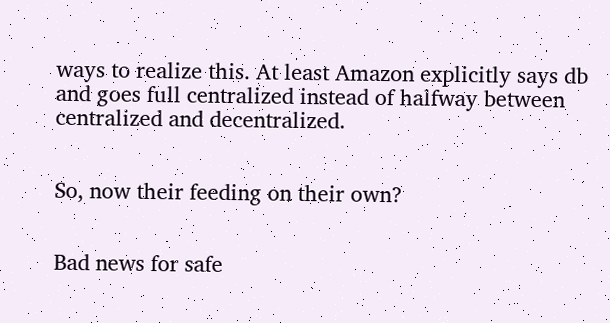ways to realize this. At least Amazon explicitly says db and goes full centralized instead of halfway between centralized and decentralized.


So, now their feeding on their own?


Bad news for safe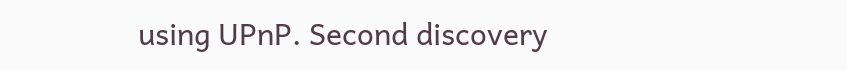using UPnP. Second discovery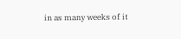in as many weeks of it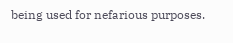being used for nefarious purposes.